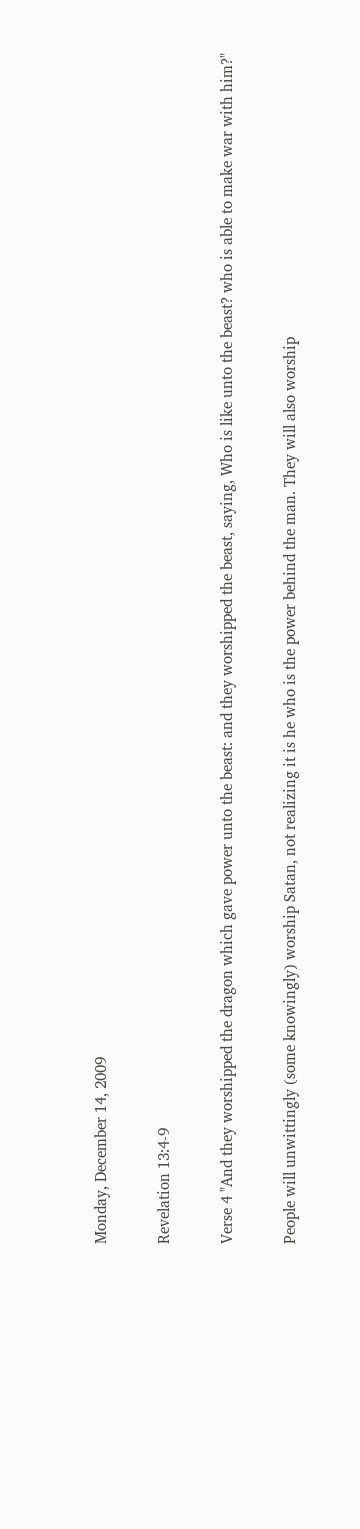Monday, December 14, 2009

Revelation 13:4-9

Verse 4 "And they worshipped the dragon which gave power unto the beast: and they worshipped the beast, saying, Who is like unto the beast? who is able to make war with him?"

People will unwittingly (some knowingly) worship Satan, not realizing it is he who is the power behind the man. They will also worship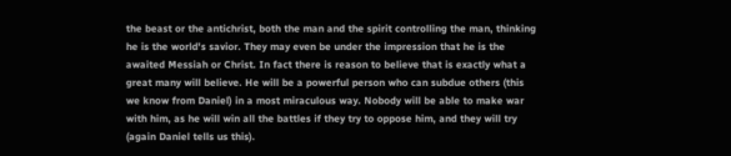the beast or the antichrist, both the man and the spirit controlling the man, thinking he is the world's savior. They may even be under the impression that he is the awaited Messiah or Christ. In fact there is reason to believe that is exactly what a great many will believe. He will be a powerful person who can subdue others (this we know from Daniel) in a most miraculous way. Nobody will be able to make war with him, as he will win all the battles if they try to oppose him, and they will try (again Daniel tells us this).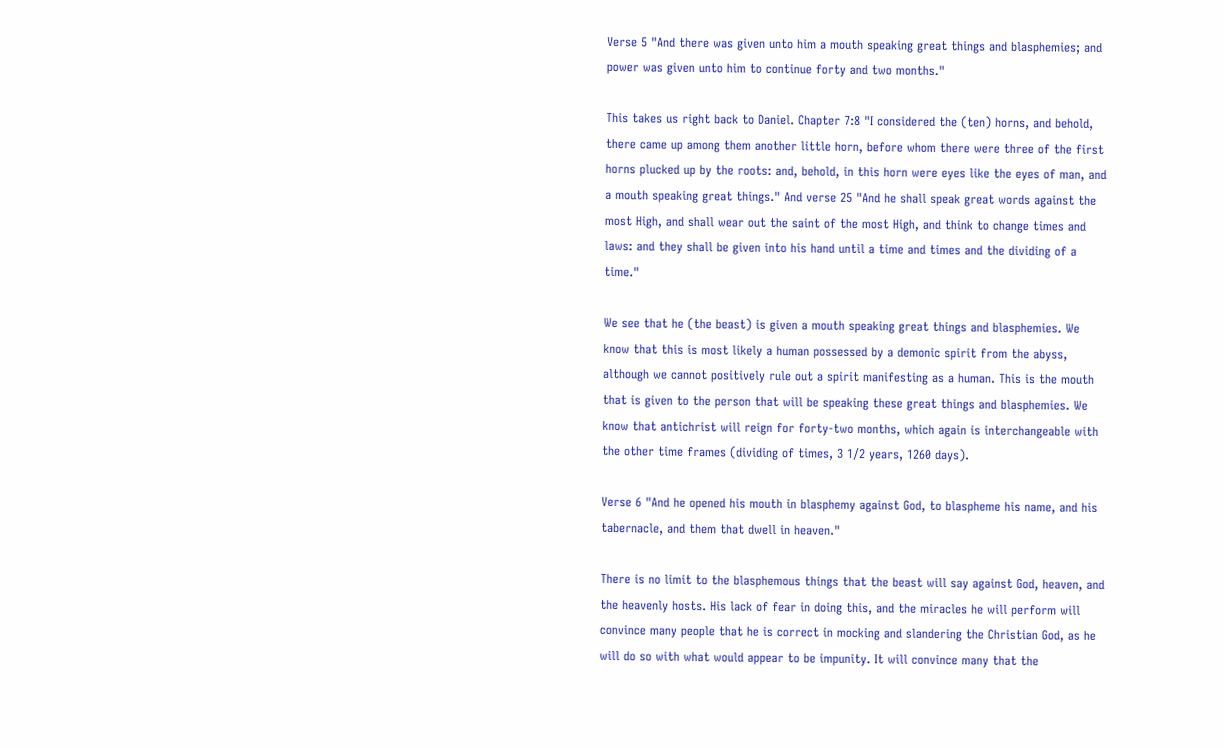Verse 5 "And there was given unto him a mouth speaking great things and blasphemies; and power was given unto him to continue forty and two months."

This takes us right back to Daniel. Chapter 7:8 "I considered the (ten) horns, and behold, there came up among them another little horn, before whom there were three of the first horns plucked up by the roots: and, behold, in this horn were eyes like the eyes of man, and a mouth speaking great things." And verse 25 "And he shall speak great words against the most High, and shall wear out the saint of the most High, and think to change times and laws: and they shall be given into his hand until a time and times and the dividing of a time."

We see that he (the beast) is given a mouth speaking great things and blasphemies. We know that this is most likely a human possessed by a demonic spirit from the abyss, although we cannot positively rule out a spirit manifesting as a human. This is the mouth that is given to the person that will be speaking these great things and blasphemies. We know that antichrist will reign for forty-two months, which again is interchangeable with the other time frames (dividing of times, 3 1/2 years, 1260 days).

Verse 6 "And he opened his mouth in blasphemy against God, to blaspheme his name, and his tabernacle, and them that dwell in heaven."

There is no limit to the blasphemous things that the beast will say against God, heaven, and the heavenly hosts. His lack of fear in doing this, and the miracles he will perform will convince many people that he is correct in mocking and slandering the Christian God, as he will do so with what would appear to be impunity. It will convince many that the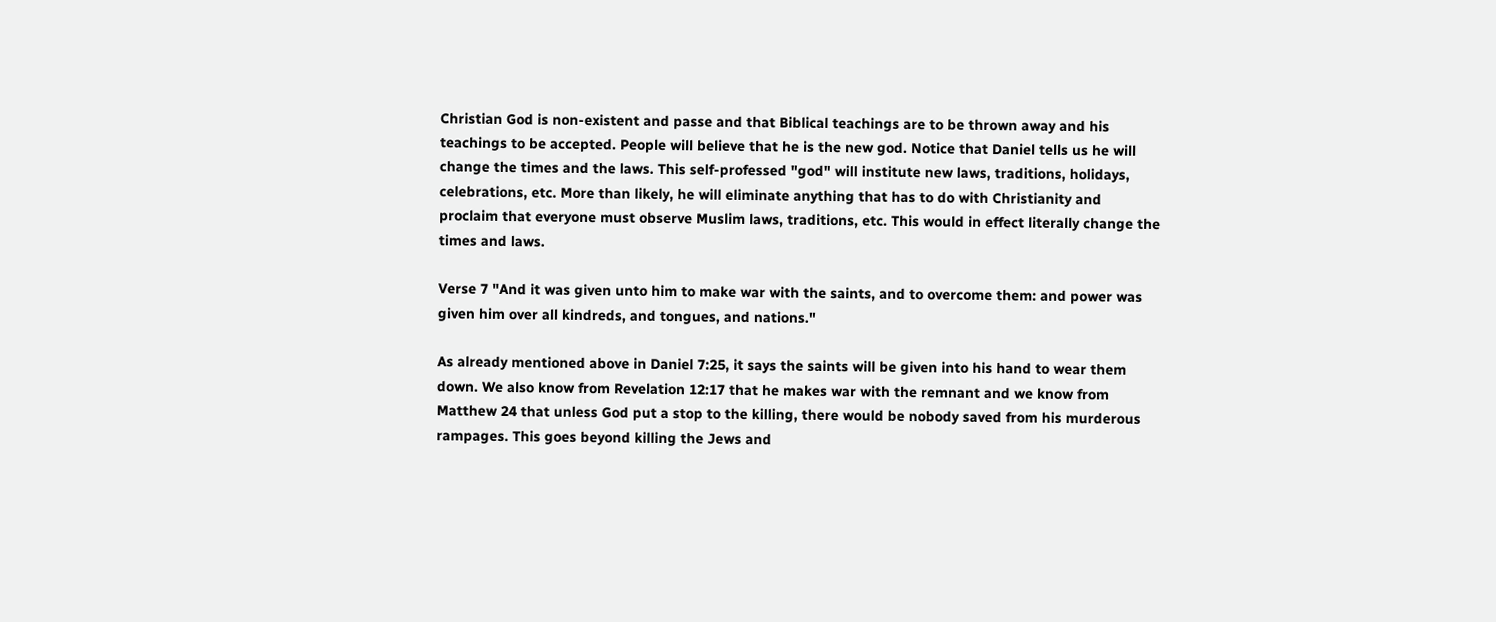Christian God is non-existent and passe and that Biblical teachings are to be thrown away and his teachings to be accepted. People will believe that he is the new god. Notice that Daniel tells us he will change the times and the laws. This self-professed "god" will institute new laws, traditions, holidays, celebrations, etc. More than likely, he will eliminate anything that has to do with Christianity and proclaim that everyone must observe Muslim laws, traditions, etc. This would in effect literally change the times and laws.

Verse 7 "And it was given unto him to make war with the saints, and to overcome them: and power was given him over all kindreds, and tongues, and nations."

As already mentioned above in Daniel 7:25, it says the saints will be given into his hand to wear them down. We also know from Revelation 12:17 that he makes war with the remnant and we know from Matthew 24 that unless God put a stop to the killing, there would be nobody saved from his murderous rampages. This goes beyond killing the Jews and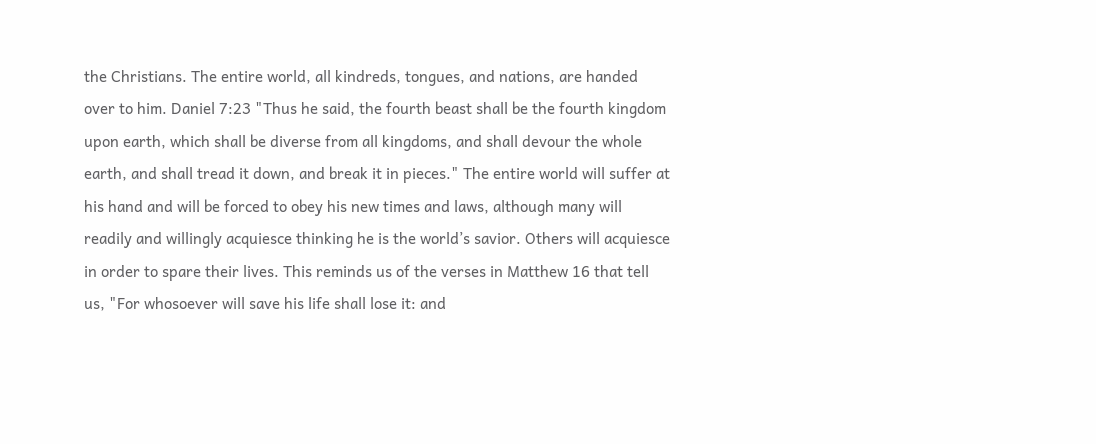the Christians. The entire world, all kindreds, tongues, and nations, are handed over to him. Daniel 7:23 "Thus he said, the fourth beast shall be the fourth kingdom upon earth, which shall be diverse from all kingdoms, and shall devour the whole earth, and shall tread it down, and break it in pieces." The entire world will suffer at his hand and will be forced to obey his new times and laws, although many will readily and willingly acquiesce thinking he is the world’s savior. Others will acquiesce in order to spare their lives. This reminds us of the verses in Matthew 16 that tell us, "For whosoever will save his life shall lose it: and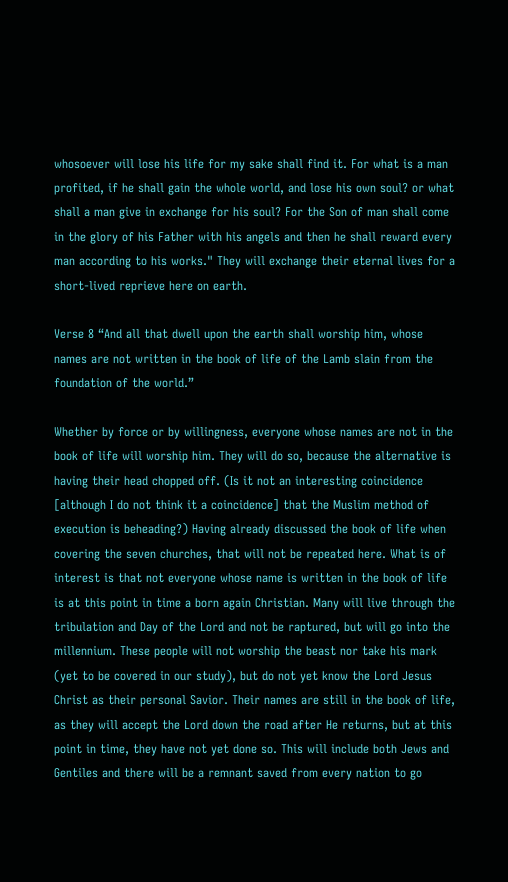whosoever will lose his life for my sake shall find it. For what is a man profited, if he shall gain the whole world, and lose his own soul? or what shall a man give in exchange for his soul? For the Son of man shall come in the glory of his Father with his angels and then he shall reward every man according to his works." They will exchange their eternal lives for a short-lived reprieve here on earth.

Verse 8 “And all that dwell upon the earth shall worship him, whose names are not written in the book of life of the Lamb slain from the foundation of the world.”

Whether by force or by willingness, everyone whose names are not in the book of life will worship him. They will do so, because the alternative is having their head chopped off. (Is it not an interesting coincidence [although I do not think it a coincidence] that the Muslim method of execution is beheading?) Having already discussed the book of life when covering the seven churches, that will not be repeated here. What is of interest is that not everyone whose name is written in the book of life is at this point in time a born again Christian. Many will live through the tribulation and Day of the Lord and not be raptured, but will go into the millennium. These people will not worship the beast nor take his mark (yet to be covered in our study), but do not yet know the Lord Jesus Christ as their personal Savior. Their names are still in the book of life, as they will accept the Lord down the road after He returns, but at this point in time, they have not yet done so. This will include both Jews and Gentiles and there will be a remnant saved from every nation to go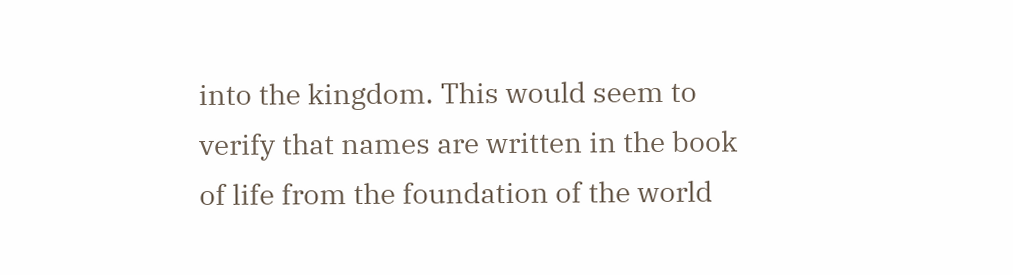into the kingdom. This would seem to verify that names are written in the book of life from the foundation of the world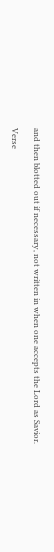and then blotted out if necessary, not written in when one accepts the Lord as Savior.

Verse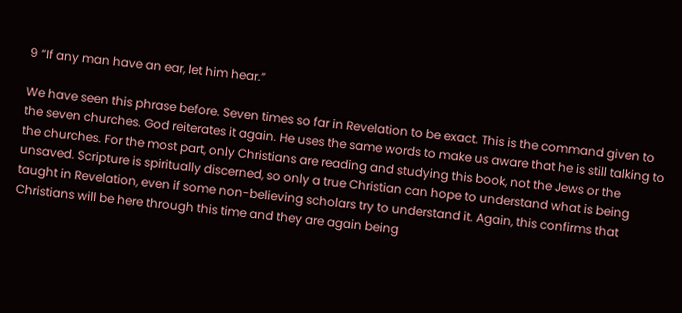9 “If any man have an ear, let him hear.”

We have seen this phrase before. Seven times so far in Revelation to be exact. This is the command given to the seven churches. God reiterates it again. He uses the same words to make us aware that he is still talking to the churches. For the most part, only Christians are reading and studying this book, not the Jews or the unsaved. Scripture is spiritually discerned, so only a true Christian can hope to understand what is being taught in Revelation, even if some non-believing scholars try to understand it. Again, this confirms that Christians will be here through this time and they are again being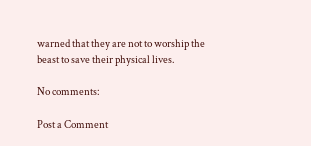warned that they are not to worship the beast to save their physical lives.

No comments:

Post a Comment